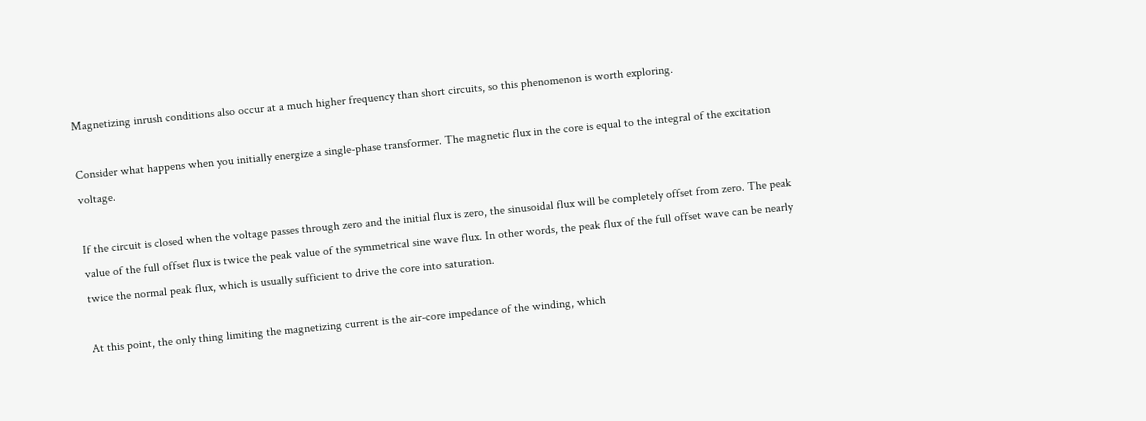Magnetizing inrush conditions also occur at a much higher frequency than short circuits, so this phenomenon is worth exploring.

Consider what happens when you initially energize a single-phase transformer. The magnetic flux in the core is equal to the integral of the excitation voltage.

If the circuit is closed when the voltage passes through zero and the initial flux is zero, the sinusoidal flux will be completely offset from zero. The peak value of the full offset flux is twice the peak value of the symmetrical sine wave flux. In other words, the peak flux of the full offset wave can be nearly twice the normal peak flux, which is usually sufficient to drive the core into saturation.

At this point, the only thing limiting the magnetizing current is the air-core impedance of the winding, which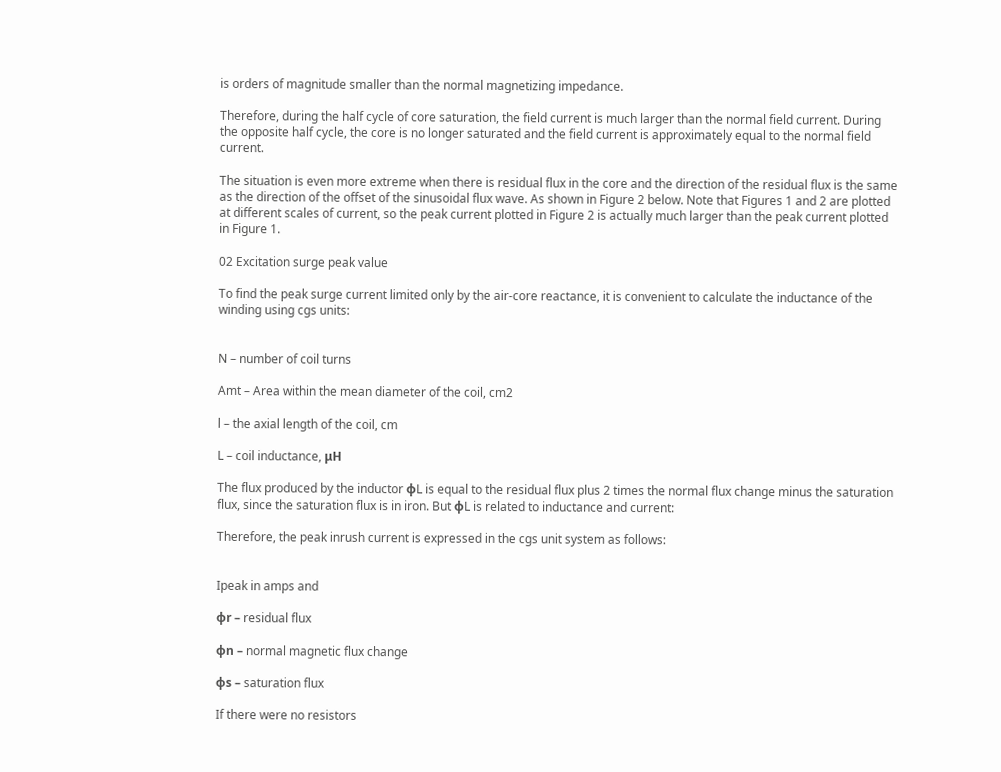is orders of magnitude smaller than the normal magnetizing impedance.

Therefore, during the half cycle of core saturation, the field current is much larger than the normal field current. During the opposite half cycle, the core is no longer saturated and the field current is approximately equal to the normal field current.

The situation is even more extreme when there is residual flux in the core and the direction of the residual flux is the same as the direction of the offset of the sinusoidal flux wave. As shown in Figure 2 below. Note that Figures 1 and 2 are plotted at different scales of current, so the peak current plotted in Figure 2 is actually much larger than the peak current plotted in Figure 1.

02 Excitation surge peak value

To find the peak surge current limited only by the air-core reactance, it is convenient to calculate the inductance of the winding using cgs units:


N – number of coil turns

Amt – Area within the mean diameter of the coil, cm2

l – the axial length of the coil, cm

L – coil inductance, μH

The flux produced by the inductor φL is equal to the residual flux plus 2 times the normal flux change minus the saturation flux, since the saturation flux is in iron. But φL is related to inductance and current:

Therefore, the peak inrush current is expressed in the cgs unit system as follows:


Ipeak in amps and

φr – residual flux

φn – normal magnetic flux change

φs – saturation flux

If there were no resistors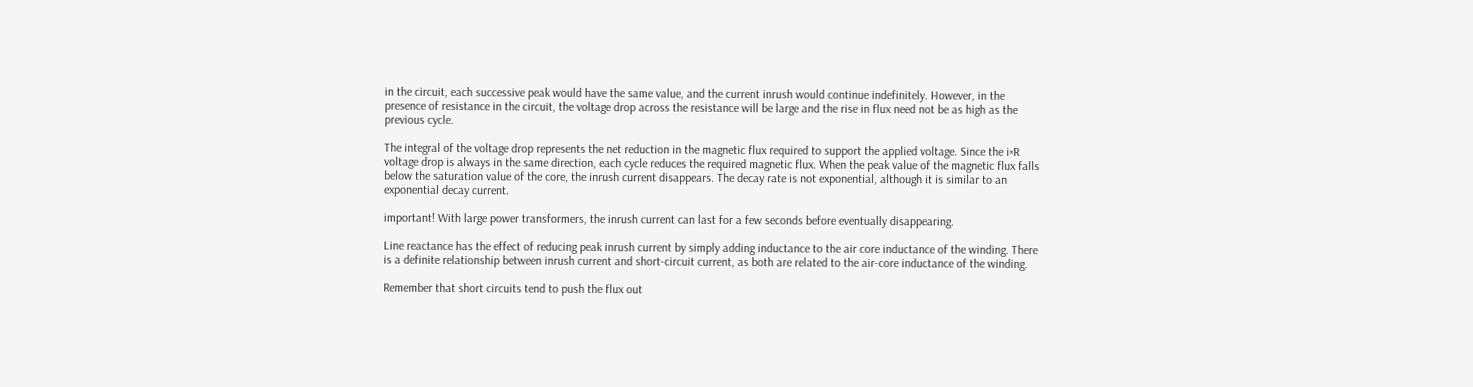in the circuit, each successive peak would have the same value, and the current inrush would continue indefinitely. However, in the presence of resistance in the circuit, the voltage drop across the resistance will be large and the rise in flux need not be as high as the previous cycle.

The integral of the voltage drop represents the net reduction in the magnetic flux required to support the applied voltage. Since the i×R voltage drop is always in the same direction, each cycle reduces the required magnetic flux. When the peak value of the magnetic flux falls below the saturation value of the core, the inrush current disappears. The decay rate is not exponential, although it is similar to an exponential decay current.

important! With large power transformers, the inrush current can last for a few seconds before eventually disappearing.

Line reactance has the effect of reducing peak inrush current by simply adding inductance to the air core inductance of the winding. There is a definite relationship between inrush current and short-circuit current, as both are related to the air-core inductance of the winding.

Remember that short circuits tend to push the flux out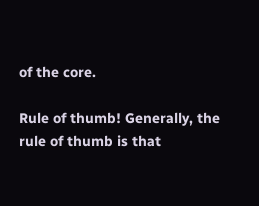of the core.

Rule of thumb! Generally, the rule of thumb is that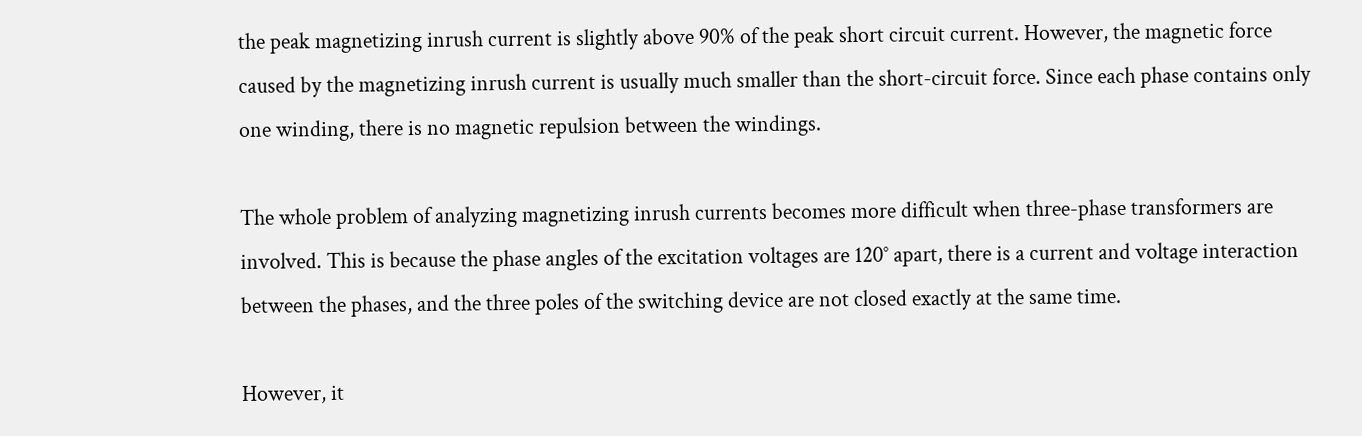the peak magnetizing inrush current is slightly above 90% of the peak short circuit current. However, the magnetic force caused by the magnetizing inrush current is usually much smaller than the short-circuit force. Since each phase contains only one winding, there is no magnetic repulsion between the windings.

The whole problem of analyzing magnetizing inrush currents becomes more difficult when three-phase transformers are involved. This is because the phase angles of the excitation voltages are 120° apart, there is a current and voltage interaction between the phases, and the three poles of the switching device are not closed exactly at the same time.

However, it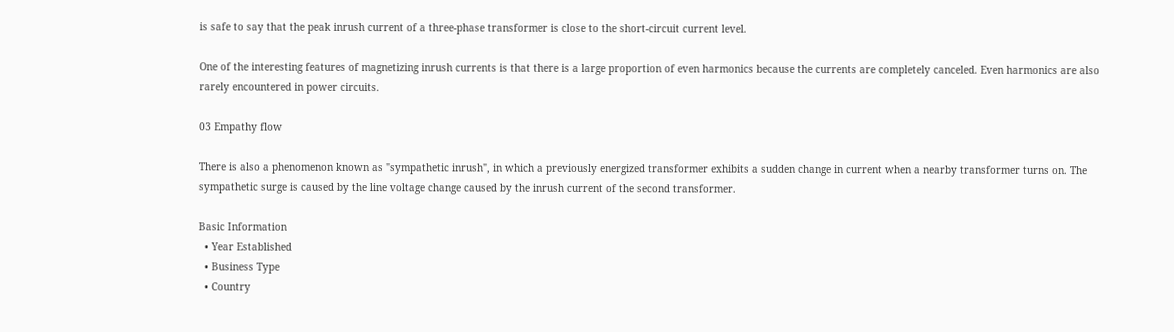is safe to say that the peak inrush current of a three-phase transformer is close to the short-circuit current level.

One of the interesting features of magnetizing inrush currents is that there is a large proportion of even harmonics because the currents are completely canceled. Even harmonics are also rarely encountered in power circuits.

03 Empathy flow

There is also a phenomenon known as "sympathetic inrush", in which a previously energized transformer exhibits a sudden change in current when a nearby transformer turns on. The sympathetic surge is caused by the line voltage change caused by the inrush current of the second transformer.

Basic Information
  • Year Established
  • Business Type
  • Country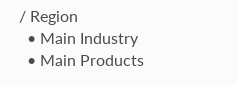/ Region
  • Main Industry
  • Main Products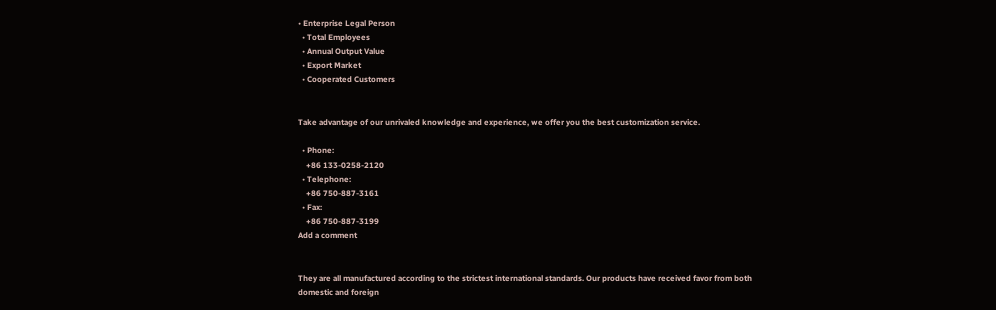• Enterprise Legal Person
  • Total Employees
  • Annual Output Value
  • Export Market
  • Cooperated Customers


Take advantage of our unrivaled knowledge and experience, we offer you the best customization service.

  • Phone:
    +86 133-0258-2120
  • Telephone:
    +86 750-887-3161
  • Fax:
    +86 750-887-3199
Add a comment


They are all manufactured according to the strictest international standards. Our products have received favor from both domestic and foreign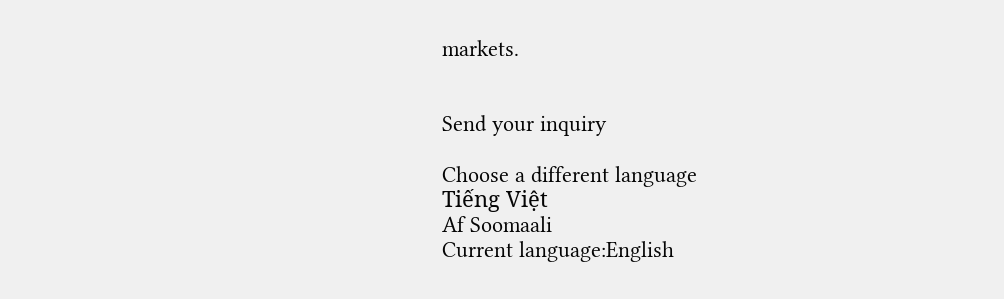markets.


Send your inquiry

Choose a different language
Tiếng Việt
Af Soomaali
Current language:English